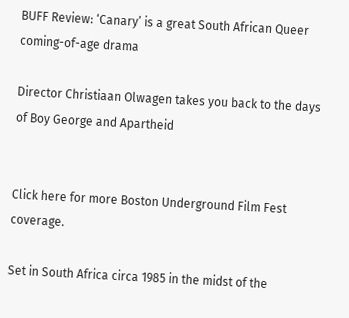BUFF Review: ‘Canary’ is a great South African Queer coming-of-age drama

Director Christiaan Olwagen takes you back to the days of Boy George and Apartheid


Click here for more Boston Underground Film Fest coverage.

Set in South Africa circa 1985 in the midst of the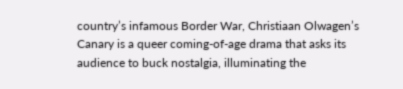country’s infamous Border War, Christiaan Olwagen’s Canary is a queer coming-of-age drama that asks its audience to buck nostalgia, illuminating the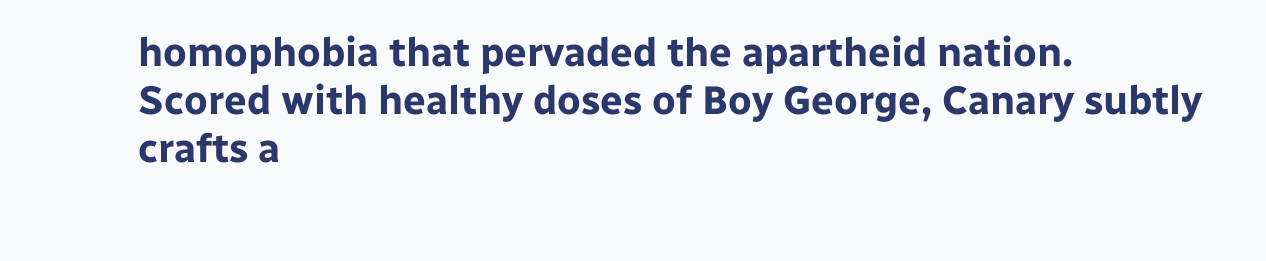homophobia that pervaded the apartheid nation. Scored with healthy doses of Boy George, Canary subtly crafts a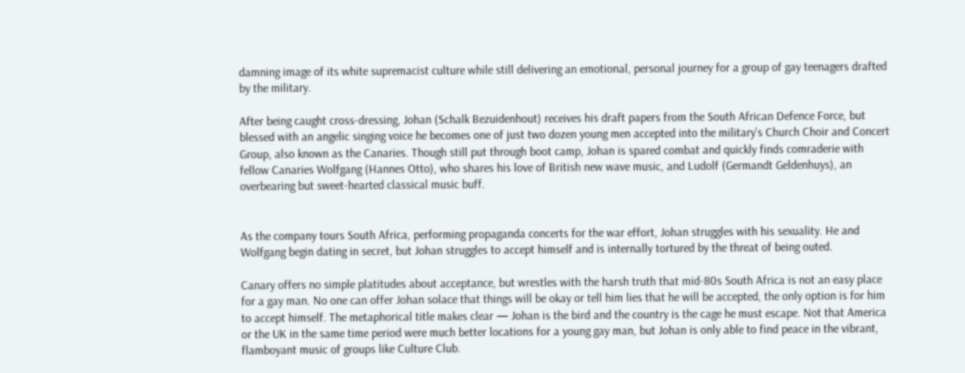damning image of its white supremacist culture while still delivering an emotional, personal journey for a group of gay teenagers drafted by the military.

After being caught cross-dressing, Johan (Schalk Bezuidenhout) receives his draft papers from the South African Defence Force, but blessed with an angelic singing voice he becomes one of just two dozen young men accepted into the military’s Church Choir and Concert Group, also known as the Canaries. Though still put through boot camp, Johan is spared combat and quickly finds comraderie with fellow Canaries Wolfgang (Hannes Otto), who shares his love of British new wave music, and Ludolf (Germandt Geldenhuys), an overbearing but sweet-hearted classical music buff.


As the company tours South Africa, performing propaganda concerts for the war effort, Johan struggles with his sexuality. He and Wolfgang begin dating in secret, but Johan struggles to accept himself and is internally tortured by the threat of being outed.

Canary offers no simple platitudes about acceptance, but wrestles with the harsh truth that mid-80s South Africa is not an easy place for a gay man. No one can offer Johan solace that things will be okay or tell him lies that he will be accepted, the only option is for him to accept himself. The metaphorical title makes clear — Johan is the bird and the country is the cage he must escape. Not that America or the UK in the same time period were much better locations for a young gay man, but Johan is only able to find peace in the vibrant, flamboyant music of groups like Culture Club.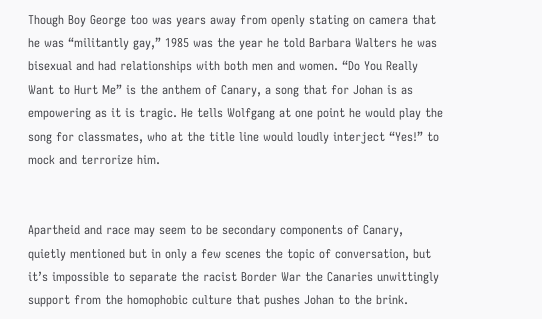Though Boy George too was years away from openly stating on camera that he was “militantly gay,” 1985 was the year he told Barbara Walters he was bisexual and had relationships with both men and women. “Do You Really Want to Hurt Me” is the anthem of Canary, a song that for Johan is as empowering as it is tragic. He tells Wolfgang at one point he would play the song for classmates, who at the title line would loudly interject “Yes!” to mock and terrorize him.


Apartheid and race may seem to be secondary components of Canary, quietly mentioned but in only a few scenes the topic of conversation, but it’s impossible to separate the racist Border War the Canaries unwittingly support from the homophobic culture that pushes Johan to the brink.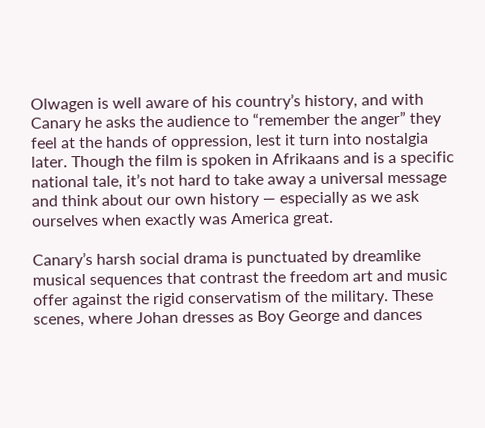Olwagen is well aware of his country’s history, and with Canary he asks the audience to “remember the anger” they feel at the hands of oppression, lest it turn into nostalgia later. Though the film is spoken in Afrikaans and is a specific national tale, it’s not hard to take away a universal message and think about our own history — especially as we ask ourselves when exactly was America great.

Canary’s harsh social drama is punctuated by dreamlike musical sequences that contrast the freedom art and music offer against the rigid conservatism of the military. These scenes, where Johan dresses as Boy George and dances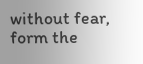without fear, form the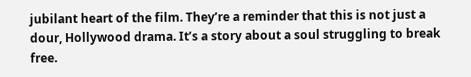jubilant heart of the film. They’re a reminder that this is not just a dour, Hollywood drama. It’s a story about a soul struggling to break free.